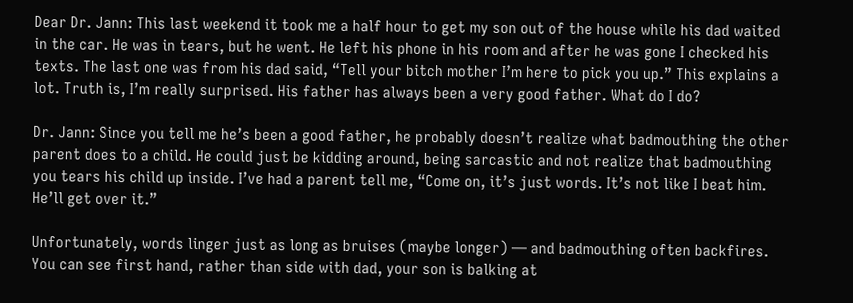Dear Dr. Jann: This last weekend it took me a half hour to get my son out of the house while his dad waited in the car. He was in tears, but he went. He left his phone in his room and after he was gone I checked his texts. The last one was from his dad said, “Tell your bitch mother I’m here to pick you up.” This explains a lot. Truth is, I’m really surprised. His father has always been a very good father. What do I do?

Dr. Jann: Since you tell me he’s been a good father, he probably doesn’t realize what badmouthing the other parent does to a child. He could just be kidding around, being sarcastic and not realize that badmouthing you tears his child up inside. I’ve had a parent tell me, “Come on, it’s just words. It’s not like I beat him. He’ll get over it.”

Unfortunately, words linger just as long as bruises (maybe longer) — and badmouthing often backfires. You can see first hand, rather than side with dad, your son is balking at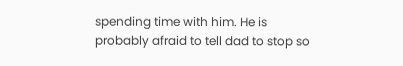spending time with him. He is probably afraid to tell dad to stop so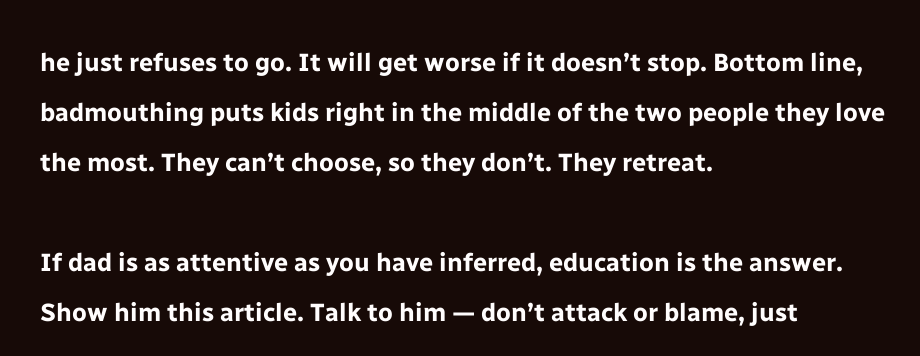he just refuses to go. It will get worse if it doesn’t stop. Bottom line, badmouthing puts kids right in the middle of the two people they love the most. They can’t choose, so they don’t. They retreat.

If dad is as attentive as you have inferred, education is the answer. Show him this article. Talk to him — don’t attack or blame, just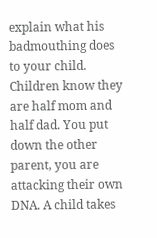explain what his badmouthing does to your child. Children know they are half mom and half dad. You put down the other parent, you are attacking their own DNA. A child takes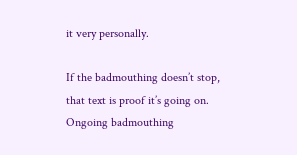it very personally.

If the badmouthing doesn’t stop, that text is proof it’s going on. Ongoing badmouthing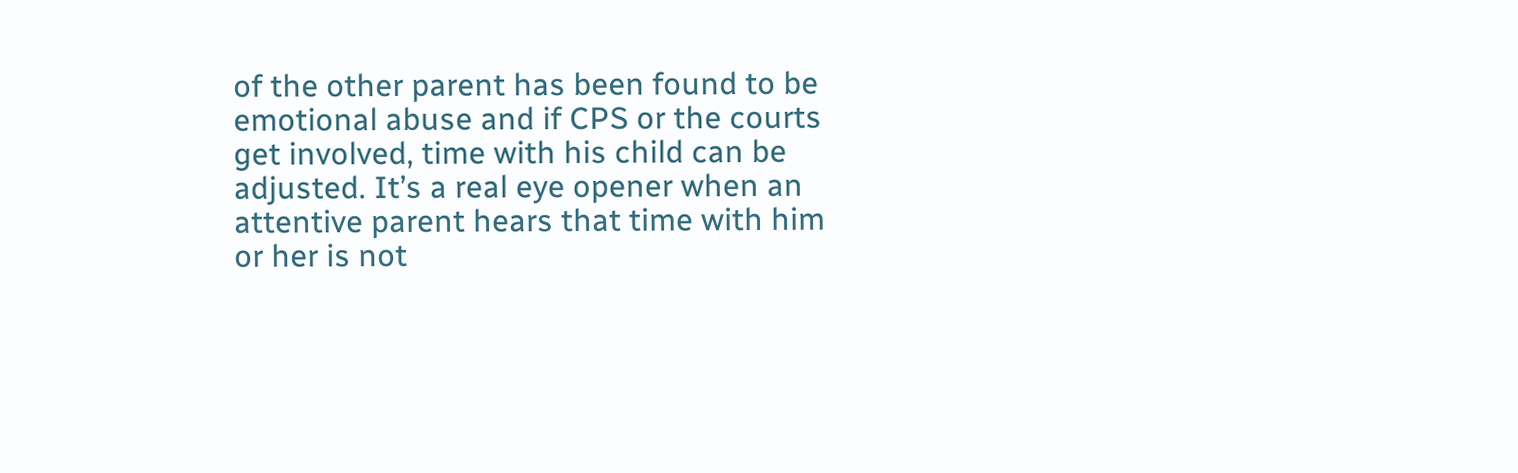of the other parent has been found to be emotional abuse and if CPS or the courts get involved, time with his child can be adjusted. It’s a real eye opener when an attentive parent hears that time with him or her is not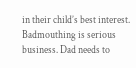in their child’s best interest. Badmouthing is serious business. Dad needs to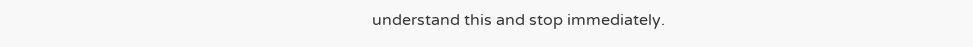understand this and stop immediately.